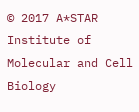© 2017 A*STAR Institute of Molecular and Cell Biology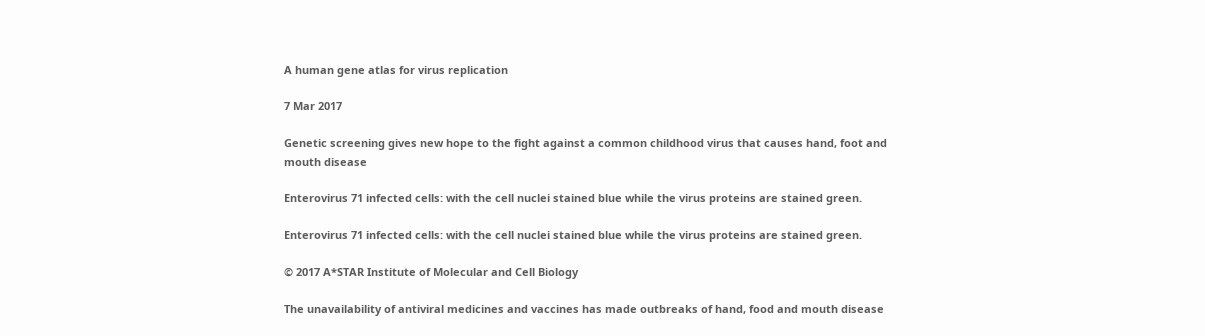A human gene atlas for virus replication

7 Mar 2017

Genetic screening gives new hope to the fight against a common childhood virus that causes hand, foot and mouth disease

Enterovirus 71 infected cells: with the cell nuclei stained blue while the virus proteins are stained green.

Enterovirus 71 infected cells: with the cell nuclei stained blue while the virus proteins are stained green.

© 2017 A*STAR Institute of Molecular and Cell Biology

The unavailability of antiviral medicines and vaccines has made outbreaks of hand, food and mouth disease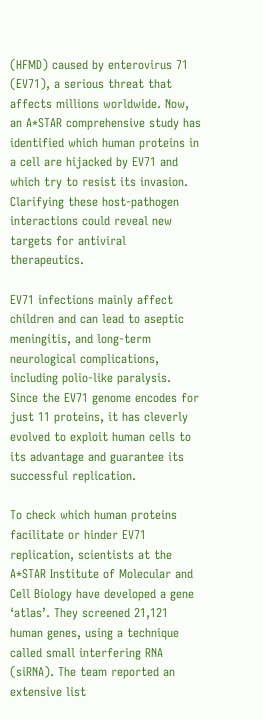(HFMD) caused by enterovirus 71 (EV71), a serious threat that affects millions worldwide. Now, an A*STAR comprehensive study has identified which human proteins in a cell are hijacked by EV71 and which try to resist its invasion. Clarifying these host-pathogen interactions could reveal new targets for antiviral therapeutics.

EV71 infections mainly affect children and can lead to aseptic meningitis, and long-term neurological complications, including polio-like paralysis. Since the EV71 genome encodes for just 11 proteins, it has cleverly evolved to exploit human cells to its advantage and guarantee its successful replication.

To check which human proteins facilitate or hinder EV71 replication, scientists at the A*STAR Institute of Molecular and Cell Biology have developed a gene ‘atlas’. They screened 21,121 human genes, using a technique called small interfering RNA (siRNA). The team reported an extensive list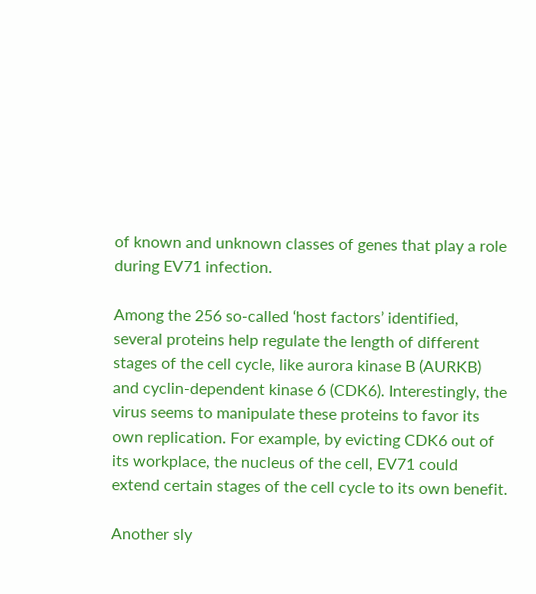of known and unknown classes of genes that play a role during EV71 infection.

Among the 256 so-called ‘host factors’ identified, several proteins help regulate the length of different stages of the cell cycle, like aurora kinase B (AURKB) and cyclin-dependent kinase 6 (CDK6). Interestingly, the virus seems to manipulate these proteins to favor its own replication. For example, by evicting CDK6 out of its workplace, the nucleus of the cell, EV71 could extend certain stages of the cell cycle to its own benefit.

Another sly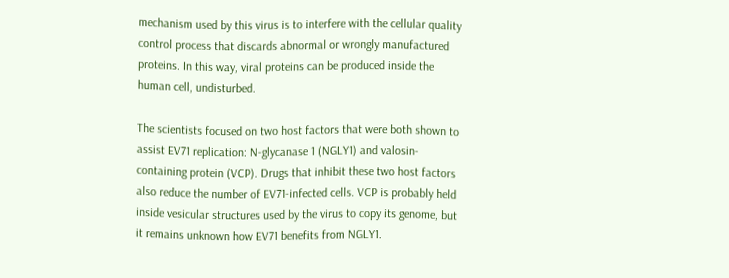mechanism used by this virus is to interfere with the cellular quality control process that discards abnormal or wrongly manufactured proteins. In this way, viral proteins can be produced inside the human cell, undisturbed.

The scientists focused on two host factors that were both shown to assist EV71 replication: N-glycanase 1 (NGLY1) and valosin-containing protein (VCP). Drugs that inhibit these two host factors also reduce the number of EV71-infected cells. VCP is probably held inside vesicular structures used by the virus to copy its genome, but it remains unknown how EV71 benefits from NGLY1.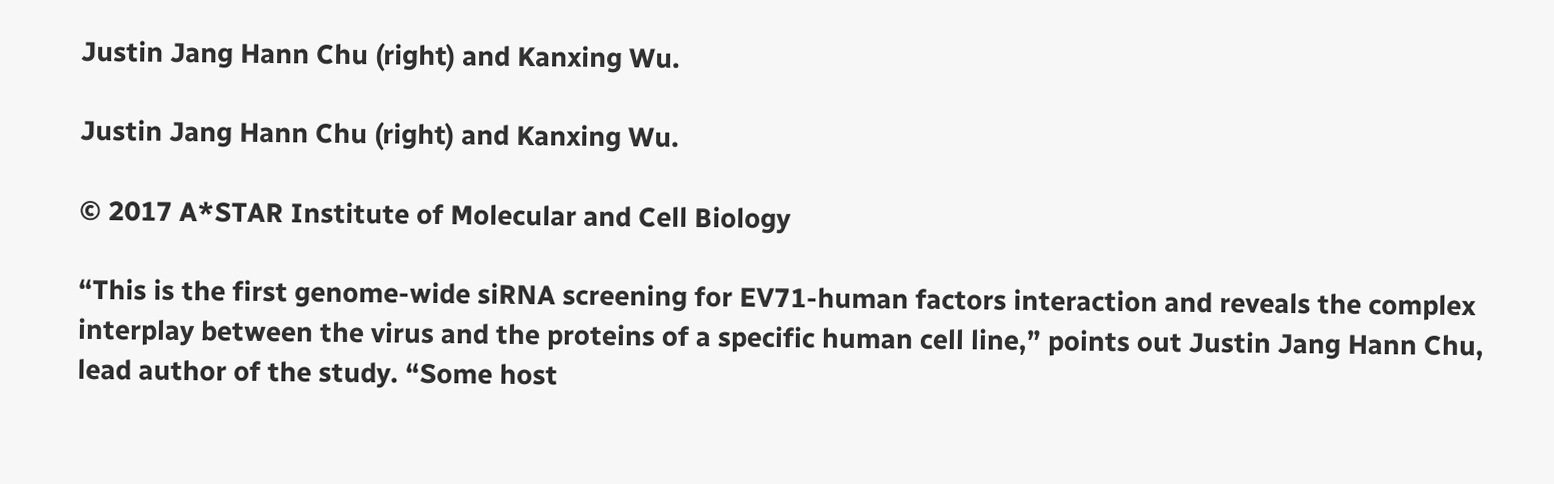Justin Jang Hann Chu (right) and Kanxing Wu.

Justin Jang Hann Chu (right) and Kanxing Wu.

© 2017 A*STAR Institute of Molecular and Cell Biology

“This is the first genome-wide siRNA screening for EV71-human factors interaction and reveals the complex interplay between the virus and the proteins of a specific human cell line,” points out Justin Jang Hann Chu, lead author of the study. “Some host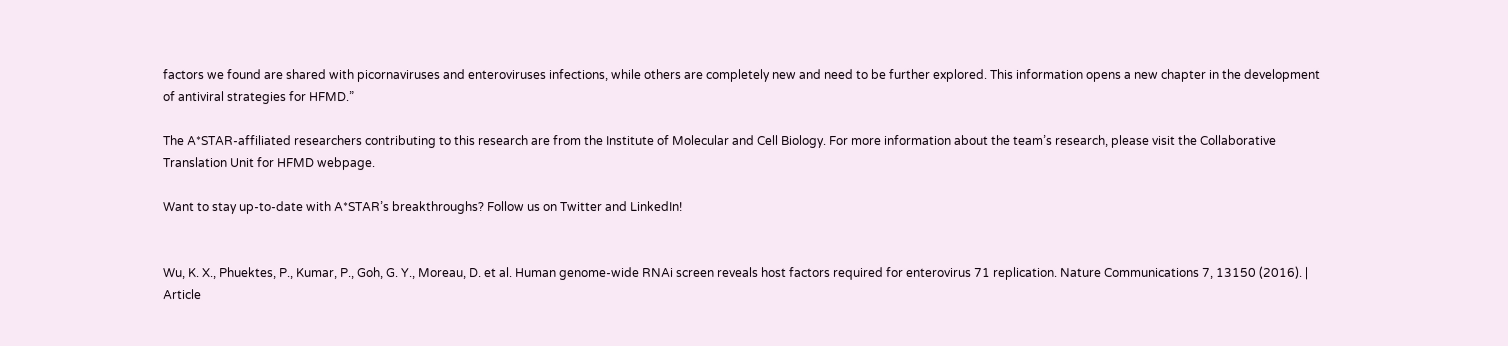factors we found are shared with picornaviruses and enteroviruses infections, while others are completely new and need to be further explored. This information opens a new chapter in the development of antiviral strategies for HFMD.”

The A*STAR-affiliated researchers contributing to this research are from the Institute of Molecular and Cell Biology. For more information about the team’s research, please visit the Collaborative Translation Unit for HFMD webpage.

Want to stay up-to-date with A*STAR’s breakthroughs? Follow us on Twitter and LinkedIn!


Wu, K. X., Phuektes, P., Kumar, P., Goh, G. Y., Moreau, D. et al. Human genome-wide RNAi screen reveals host factors required for enterovirus 71 replication. Nature Communications 7, 13150 (2016). | Article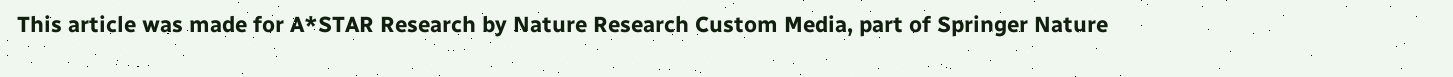This article was made for A*STAR Research by Nature Research Custom Media, part of Springer Nature